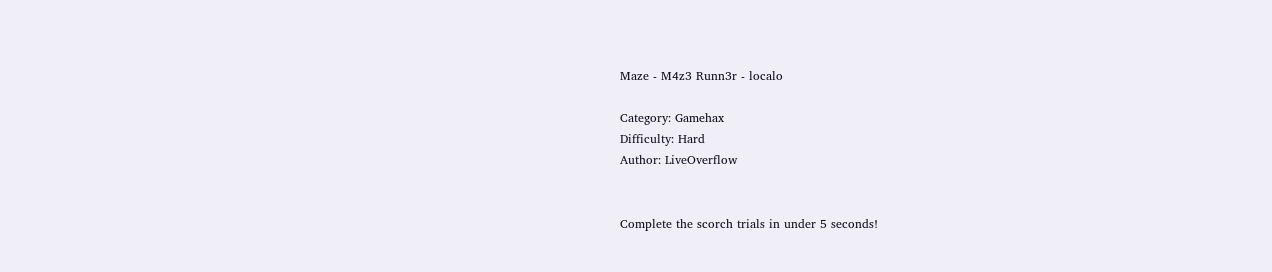Maze - M4z3 Runn3r - localo

Category: Gamehax
Difficulty: Hard
Author: LiveOverflow


Complete the scorch trials in under 5 seconds!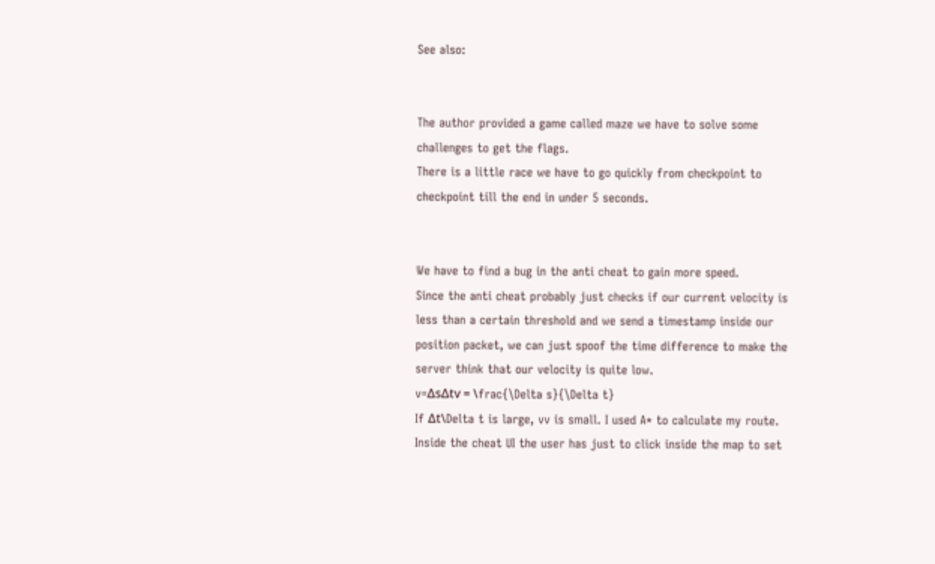See also:


The author provided a game called maze we have to solve some challenges to get the flags.
There is a little race we have to go quickly from checkpoint to checkpoint till the end in under 5 seconds.


We have to find a bug in the anti cheat to gain more speed.
Since the anti cheat probably just checks if our current velocity is less than a certain threshold and we send a timestamp inside our position packet, we can just spoof the time difference to make the server think that our velocity is quite low.
v=ΔsΔtv = \frac{\Delta s}{\Delta t}
If Δt\Delta t is large, vv is small. I used A* to calculate my route. Inside the cheat UI the user has just to click inside the map to set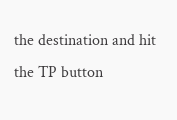the destination and hit the TP button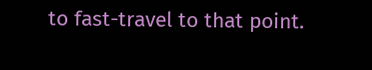to fast-travel to that point.